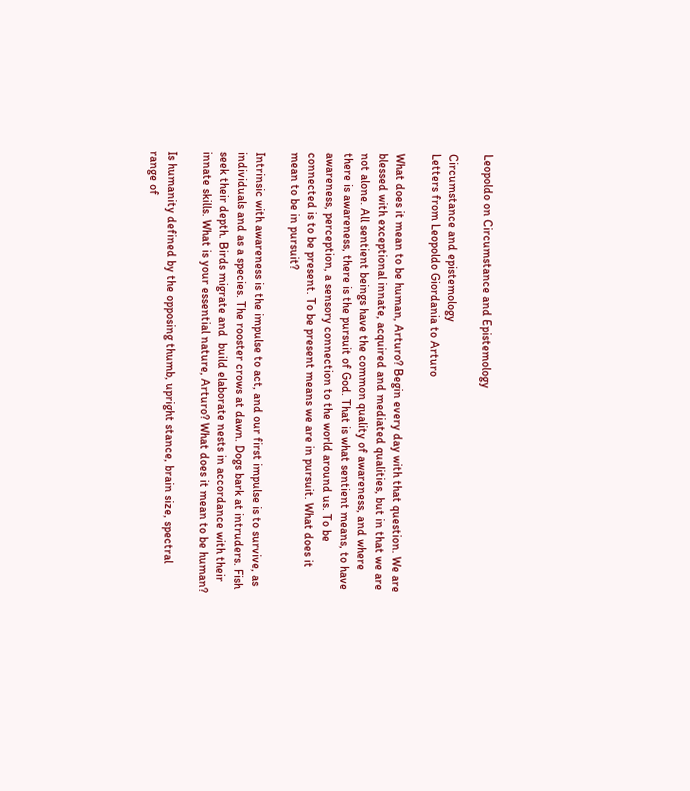Leopoldo on Circumstance and Epistemology

Circumstance and epistemology
Letters from Leopoldo Giordania to Arturo

What does it mean to be human, Arturo? Begin every day with that question. We are blessed with exceptional innate, acquired and mediated qualities, but in that we are not alone. All sentient beings have the common quality of awareness, and where there is awareness, there is the pursuit of God. That is what sentient means, to have awareness, perception, a sensory connection to the world around us. To be connected is to be present. To be present means we are in pursuit. What does it mean to be in pursuit?

Intrinsic with awareness is the impulse to act, and our first impulse is to survive, as individuals and as a species. The rooster crows at dawn. Dogs bark at intruders. Fish seek their depth. Birds migrate and  build elaborate nests in accordance with their innate skills. What is your essential nature, Arturo? What does it mean to be human?

Is humanity defined by the opposing thumb, upright stance, brain size, spectral range of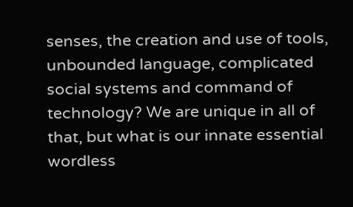senses, the creation and use of tools, unbounded language, complicated social systems and command of technology? We are unique in all of that, but what is our innate essential wordless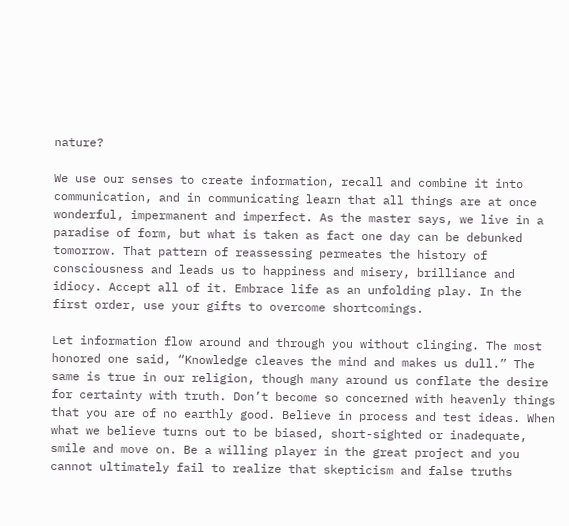nature?

We use our senses to create information, recall and combine it into communication, and in communicating learn that all things are at once wonderful, impermanent and imperfect. As the master says, we live in a paradise of form, but what is taken as fact one day can be debunked tomorrow. That pattern of reassessing permeates the history of consciousness and leads us to happiness and misery, brilliance and idiocy. Accept all of it. Embrace life as an unfolding play. In the first order, use your gifts to overcome shortcomings.

Let information flow around and through you without clinging. The most honored one said, “Knowledge cleaves the mind and makes us dull.” The same is true in our religion, though many around us conflate the desire for certainty with truth. Don’t become so concerned with heavenly things that you are of no earthly good. Believe in process and test ideas. When what we believe turns out to be biased, short-sighted or inadequate, smile and move on. Be a willing player in the great project and you cannot ultimately fail to realize that skepticism and false truths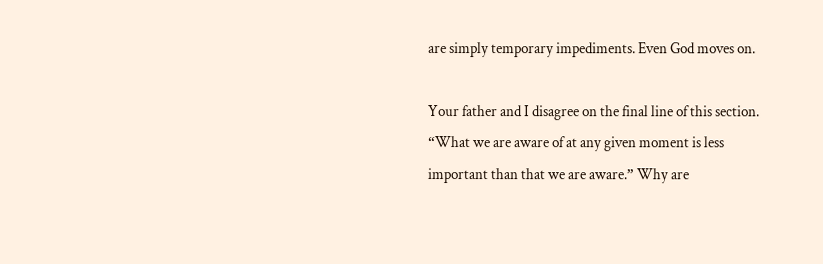are simply temporary impediments. Even God moves on.

Your father and I disagree on the final line of this section. “What we are aware of at any given moment is less important than that we are aware.” Why are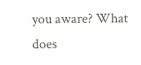you aware? What does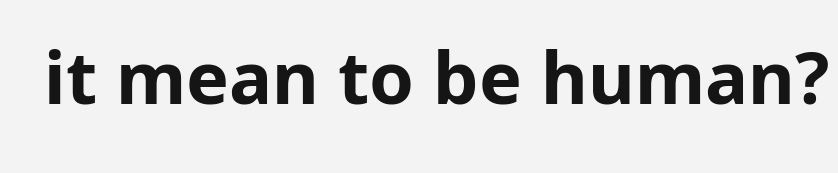it mean to be human?